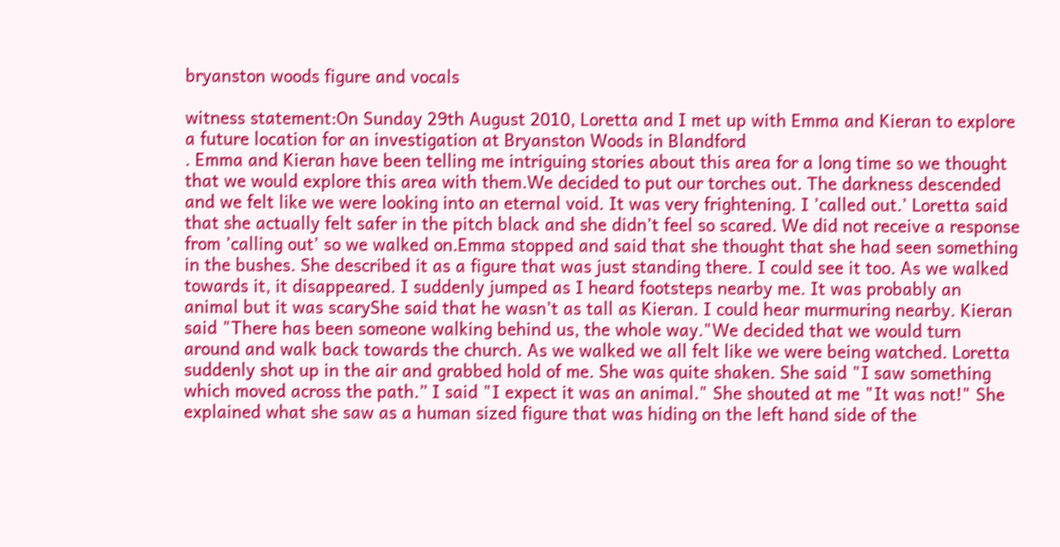bryanston woods figure and vocals

witness statement:On Sunday 29th August 2010, Loretta and I met up with Emma and Kieran to explore a future location for an investigation at Bryanston Woods in Blandford
. Emma and Kieran have been telling me intriguing stories about this area for a long time so we thought that we would explore this area with them.We decided to put our torches out. The darkness descended and we felt like we were looking into an eternal void. It was very frightening. I ’called out.’ Loretta said that she actually felt safer in the pitch black and she didn’t feel so scared. We did not receive a response from ’calling out’ so we walked on.Emma stopped and said that she thought that she had seen something in the bushes. She described it as a figure that was just standing there. I could see it too. As we walked towards it, it disappeared. I suddenly jumped as I heard footsteps nearby me. It was probably an animal but it was scaryShe said that he wasn’t as tall as Kieran. I could hear murmuring nearby. Kieran said "There has been someone walking behind us, the whole way."We decided that we would turn around and walk back towards the church. As we walked we all felt like we were being watched. Loretta suddenly shot up in the air and grabbed hold of me. She was quite shaken. She said "I saw something which moved across the path.” I said "I expect it was an animal." She shouted at me "It was not!" She explained what she saw as a human sized figure that was hiding on the left hand side of the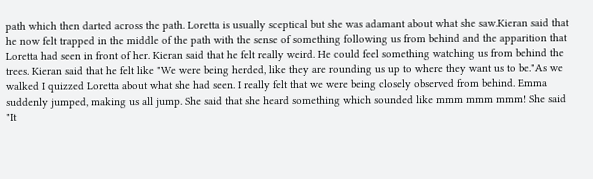path which then darted across the path. Loretta is usually sceptical but she was adamant about what she saw.Kieran said that he now felt trapped in the middle of the path with the sense of something following us from behind and the apparition that Loretta had seen in front of her. Kieran said that he felt really weird. He could feel something watching us from behind the trees. Kieran said that he felt like "We were being herded, like they are rounding us up to where they want us to be."As we walked I quizzed Loretta about what she had seen. I really felt that we were being closely observed from behind. Emma suddenly jumped, making us all jump. She said that she heard something which sounded like mmm mmm mmm! She said "It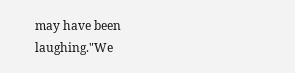may have been laughing."We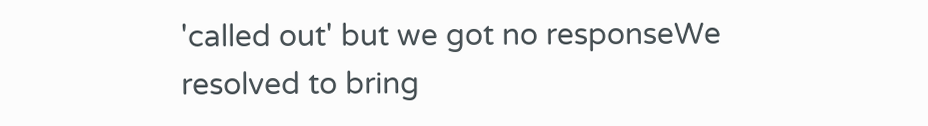'called out' but we got no responseWe resolved to bring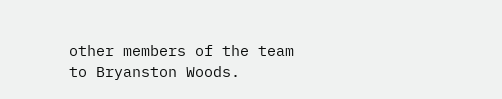other members of the team to Bryanston Woods.